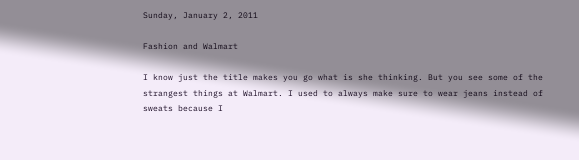Sunday, January 2, 2011

Fashion and Walmart

I know just the title makes you go what is she thinking. But you see some of the strangest things at Walmart. I used to always make sure to wear jeans instead of sweats because I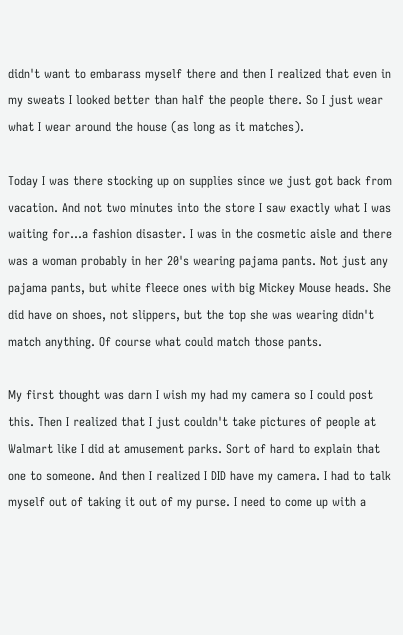didn't want to embarass myself there and then I realized that even in my sweats I looked better than half the people there. So I just wear what I wear around the house (as long as it matches).

Today I was there stocking up on supplies since we just got back from vacation. And not two minutes into the store I saw exactly what I was waiting for...a fashion disaster. I was in the cosmetic aisle and there was a woman probably in her 20's wearing pajama pants. Not just any pajama pants, but white fleece ones with big Mickey Mouse heads. She did have on shoes, not slippers, but the top she was wearing didn't match anything. Of course what could match those pants.

My first thought was darn I wish my had my camera so I could post this. Then I realized that I just couldn't take pictures of people at Walmart like I did at amusement parks. Sort of hard to explain that one to someone. And then I realized I DID have my camera. I had to talk myself out of taking it out of my purse. I need to come up with a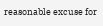reasonable excuse for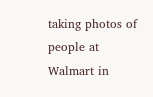taking photos of people at Walmart in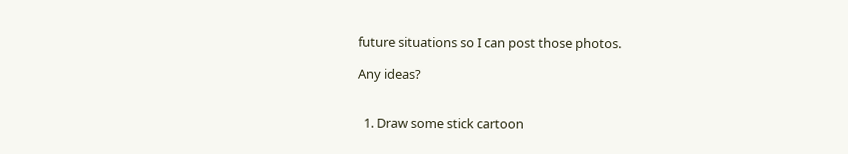future situations so I can post those photos.

Any ideas?


  1. Draw some stick cartoon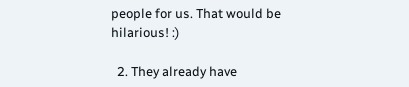people for us. That would be hilarious! :)

  2. They already have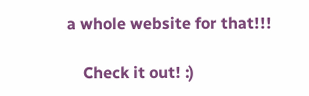a whole website for that!!!

    Check it out! :)